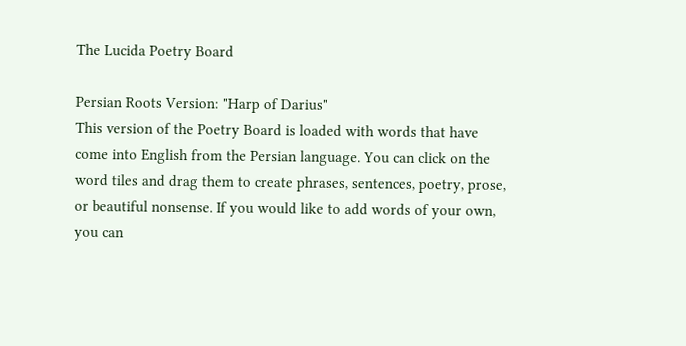The Lucida Poetry Board

Persian Roots Version: "Harp of Darius"
This version of the Poetry Board is loaded with words that have come into English from the Persian language. You can click on the word tiles and drag them to create phrases, sentences, poetry, prose, or beautiful nonsense. If you would like to add words of your own, you can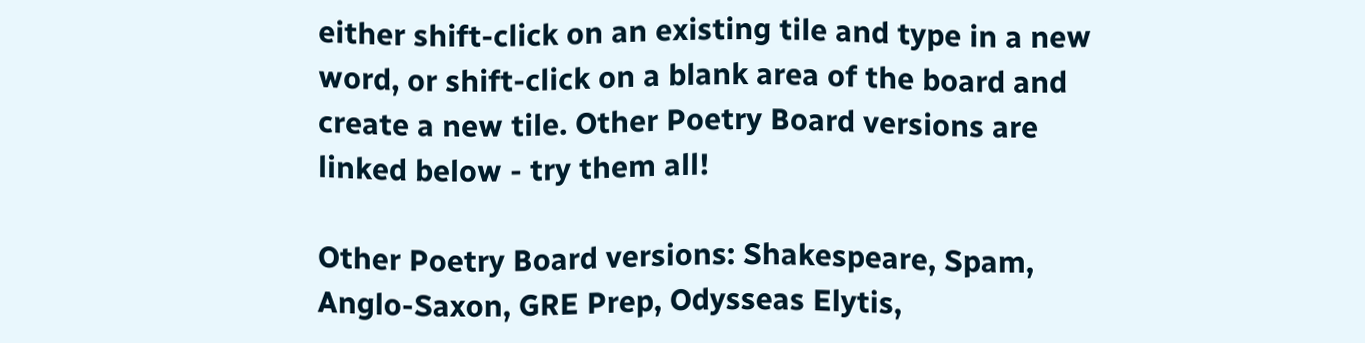either shift-click on an existing tile and type in a new word, or shift-click on a blank area of the board and create a new tile. Other Poetry Board versions are linked below - try them all!

Other Poetry Board versions: Shakespeare, Spam, Anglo-Saxon, GRE Prep, Odysseas Elytis,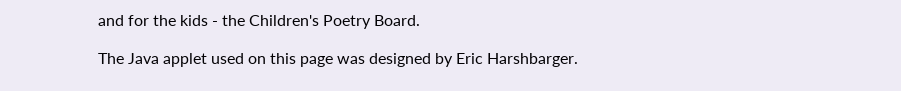and for the kids - the Children's Poetry Board.

The Java applet used on this page was designed by Eric Harshbarger.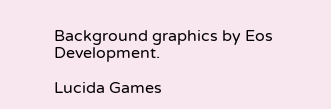Background graphics by Eos Development.

Lucida Games